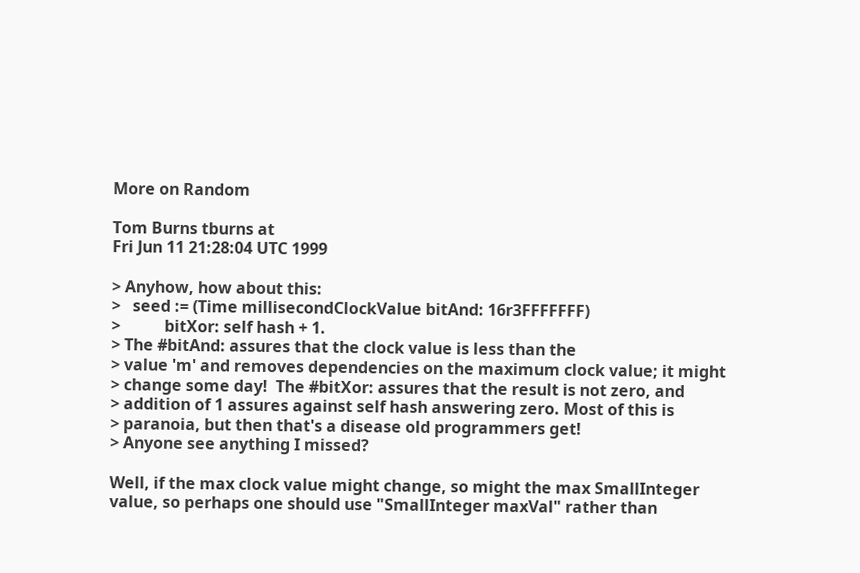More on Random

Tom Burns tburns at
Fri Jun 11 21:28:04 UTC 1999

> Anyhow, how about this:
>   seed := (Time millisecondClockValue bitAnd: 16r3FFFFFFF)
>           bitXor: self hash + 1.
> The #bitAnd: assures that the clock value is less than the
> value 'm' and removes dependencies on the maximum clock value; it might
> change some day!  The #bitXor: assures that the result is not zero, and
> addition of 1 assures against self hash answering zero. Most of this is
> paranoia, but then that's a disease old programmers get!
> Anyone see anything I missed?

Well, if the max clock value might change, so might the max SmallInteger
value, so perhaps one should use "SmallInteger maxVal" rather than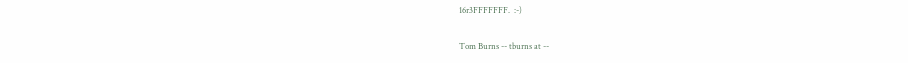16r3FFFFFFF.  :-)

Tom Burns -- tburns at --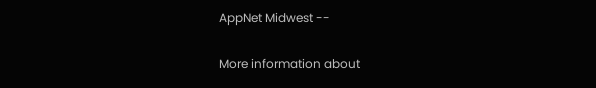AppNet Midwest --

More information about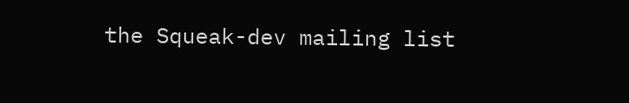the Squeak-dev mailing list